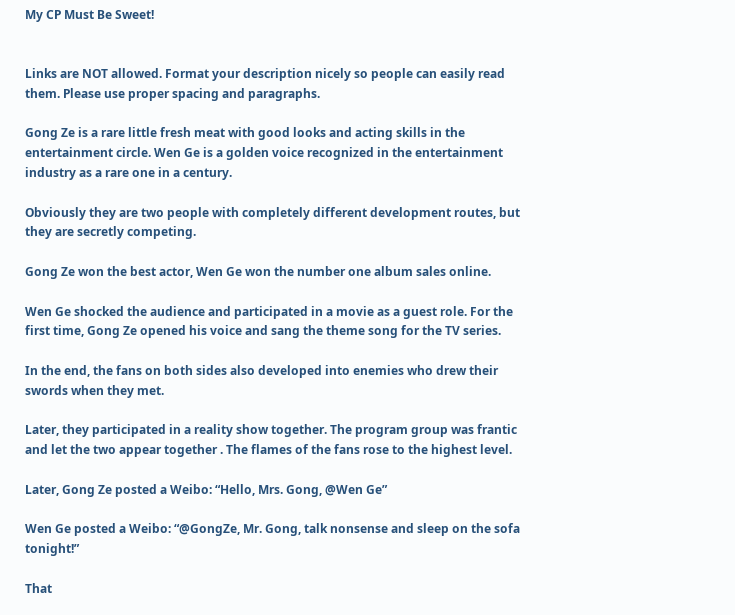My CP Must Be Sweet!


Links are NOT allowed. Format your description nicely so people can easily read them. Please use proper spacing and paragraphs.

Gong Ze is a rare little fresh meat with good looks and acting skills in the entertainment circle. Wen Ge is a golden voice recognized in the entertainment industry as a rare one in a century.

Obviously they are two people with completely different development routes, but they are secretly competing.

Gong Ze won the best actor, Wen Ge won the number one album sales online.

Wen Ge shocked the audience and participated in a movie as a guest role. For the first time, Gong Ze opened his voice and sang the theme song for the TV series.

In the end, the fans on both sides also developed into enemies who drew their swords when they met.

Later, they participated in a reality show together. The program group was frantic and let the two appear together . The flames of the fans rose to the highest level.

Later, Gong Ze posted a Weibo: “Hello, Mrs. Gong, @Wen Ge”

Wen Ge posted a Weibo: “@GongZe, Mr. Gong, talk nonsense and sleep on the sofa tonight!”

That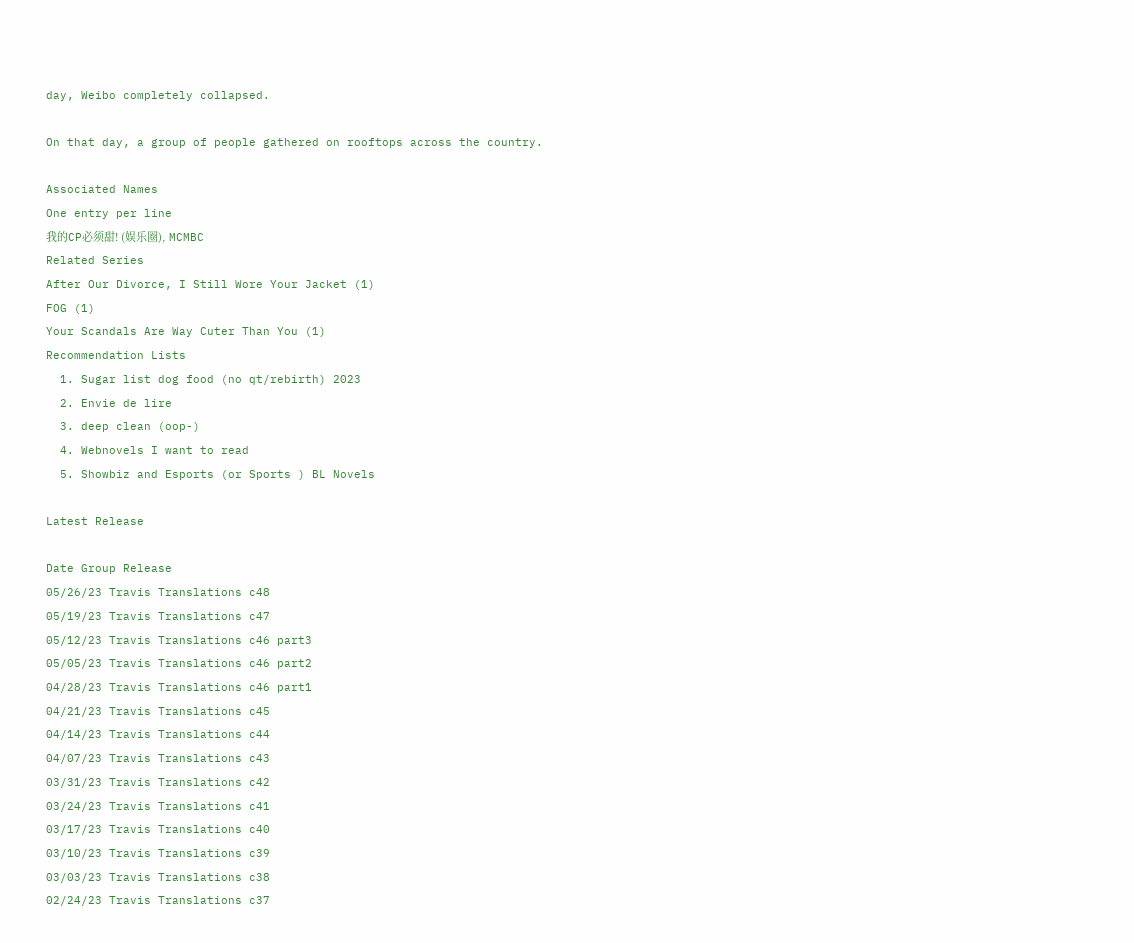day, Weibo completely collapsed.

On that day, a group of people gathered on rooftops across the country.

Associated Names
One entry per line
我的CP必须甜! (娱乐圈), MCMBC
Related Series
After Our Divorce, I Still Wore Your Jacket (1)
FOG (1)
Your Scandals Are Way Cuter Than You (1)
Recommendation Lists
  1. Sugar list dog food (no qt/rebirth) 2023
  2. Envie de lire
  3. deep clean (oop-)
  4. Webnovels I want to read
  5. Showbiz and Esports (or Sports ) BL Novels

Latest Release

Date Group Release
05/26/23 Travis Translations c48
05/19/23 Travis Translations c47
05/12/23 Travis Translations c46 part3
05/05/23 Travis Translations c46 part2
04/28/23 Travis Translations c46 part1
04/21/23 Travis Translations c45
04/14/23 Travis Translations c44
04/07/23 Travis Translations c43
03/31/23 Travis Translations c42
03/24/23 Travis Translations c41
03/17/23 Travis Translations c40
03/10/23 Travis Translations c39
03/03/23 Travis Translations c38
02/24/23 Travis Translations c37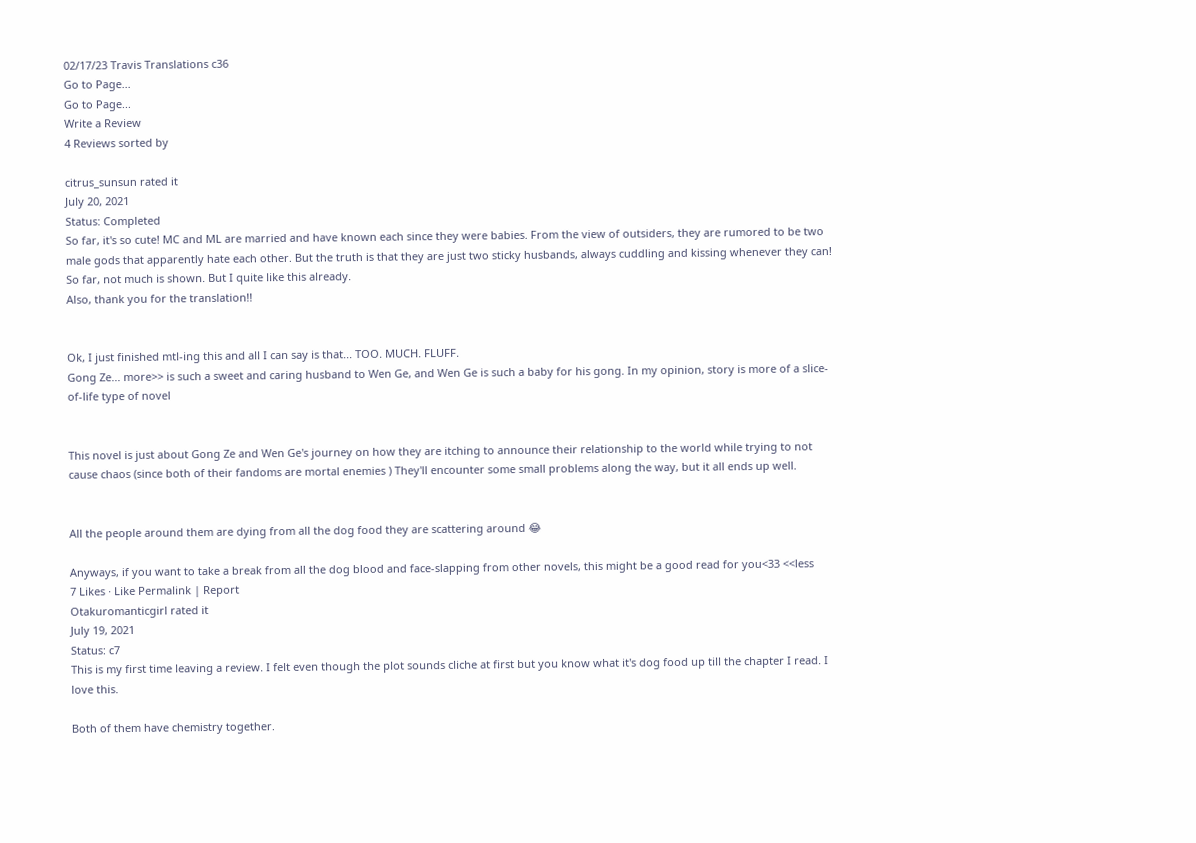02/17/23 Travis Translations c36
Go to Page...
Go to Page...
Write a Review
4 Reviews sorted by

citrus_sunsun rated it
July 20, 2021
Status: Completed
So far, it's so cute! MC and ML are married and have known each since they were babies. From the view of outsiders, they are rumored to be two male gods that apparently hate each other. But the truth is that they are just two sticky husbands, always cuddling and kissing whenever they can! So far, not much is shown. But I quite like this already.
Also, thank you for the translation!!


Ok, I just finished mtl-ing this and all I can say is that... TOO. MUCH. FLUFF.
Gong Ze... more>> is such a sweet and caring husband to Wen Ge, and Wen Ge is such a baby for his gong. In my opinion, story is more of a slice-of-life type of novel


This novel is just about Gong Ze and Wen Ge's journey on how they are itching to announce their relationship to the world while trying to not cause chaos (since both of their fandoms are mortal enemies ) They'll encounter some small problems along the way, but it all ends up well.


All the people around them are dying from all the dog food they are scattering around 😂

Anyways, if you want to take a break from all the dog blood and face-slapping from other novels, this might be a good read for you<33 <<less
7 Likes · Like Permalink | Report
Otakuromanticgirl rated it
July 19, 2021
Status: c7
This is my first time leaving a review. I felt even though the plot sounds cliche at first but you know what it's dog food up till the chapter I read. I love this.

Both of them have chemistry together.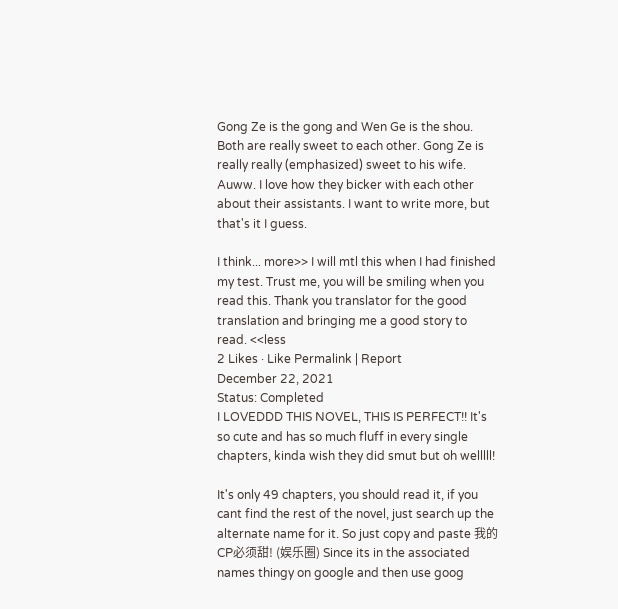Gong Ze is the gong and Wen Ge is the shou. Both are really sweet to each other. Gong Ze is really really (emphasized) sweet to his wife. Auww. I love how they bicker with each other about their assistants. I want to write more, but that's it I guess.

I think... more>> I will mtl this when I had finished my test. Trust me, you will be smiling when you read this. Thank you translator for the good translation and bringing me a good story to read. <<less
2 Likes · Like Permalink | Report
December 22, 2021
Status: Completed
I LOVEDDD THIS NOVEL, THIS IS PERFECT!! It's so cute and has so much fluff in every single chapters, kinda wish they did smut but oh welllll!

It's only 49 chapters, you should read it, if you cant find the rest of the novel, just search up the alternate name for it. So just copy and paste 我的CP必须甜! (娱乐圈) Since its in the associated names thingy on google and then use goog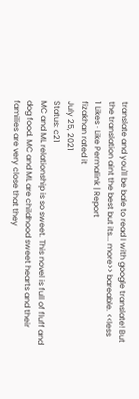translate and you'll be bale to read I with google translate! But the translation aint the best but its... more>> bareable. <<less
1 Likes · Like Permalink | Report
fizakhan rated it
July 25, 2021
Status: c21
MC and ML relationship is so sweet. This novel is full of fluff and dog food. MC and ML are childhood sweet hearts and their families are very close that they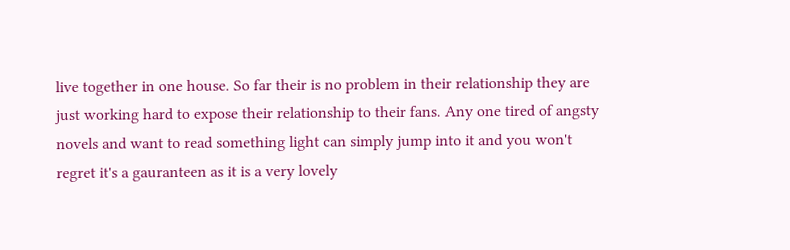live together in one house. So far their is no problem in their relationship they are just working hard to expose their relationship to their fans. Any one tired of angsty novels and want to read something light can simply jump into it and you won't regret it's a gauranteen as it is a very lovely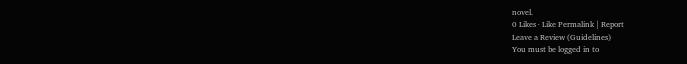novel.
0 Likes · Like Permalink | Report
Leave a Review (Guidelines)
You must be logged in to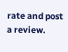rate and post a review.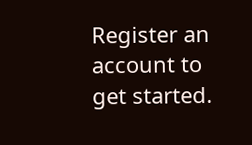Register an account to get started.